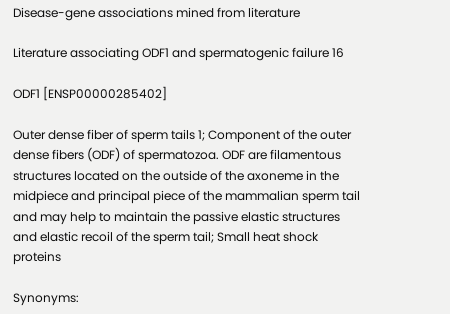Disease-gene associations mined from literature

Literature associating ODF1 and spermatogenic failure 16

ODF1 [ENSP00000285402]

Outer dense fiber of sperm tails 1; Component of the outer dense fibers (ODF) of spermatozoa. ODF are filamentous structures located on the outside of the axoneme in the midpiece and principal piece of the mammalian sperm tail and may help to maintain the passive elastic structures and elastic recoil of the sperm tail; Small heat shock proteins

Synonyms: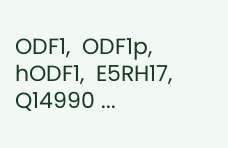ODF1,  ODF1p,  hODF1,  E5RH17,  Q14990 ...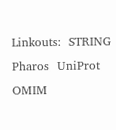Linkouts:  STRING  Pharos  UniProt  OMIM